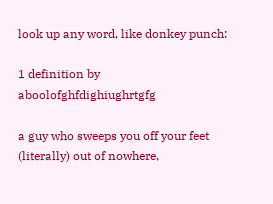look up any word, like donkey punch:

1 definition by aboolofghfdighiughrtgfg

a guy who sweeps you off your feet (literally) out of nowhere,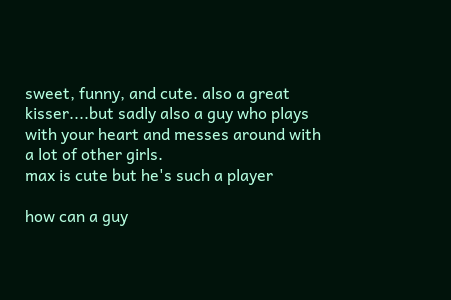sweet, funny, and cute. also a great kisser....but sadly also a guy who plays with your heart and messes around with a lot of other girls.
max is cute but he's such a player

how can a guy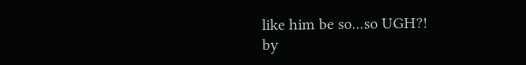like him be so...so UGH?!
by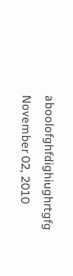aboolofghfdighiughrtgfg November 02, 2010